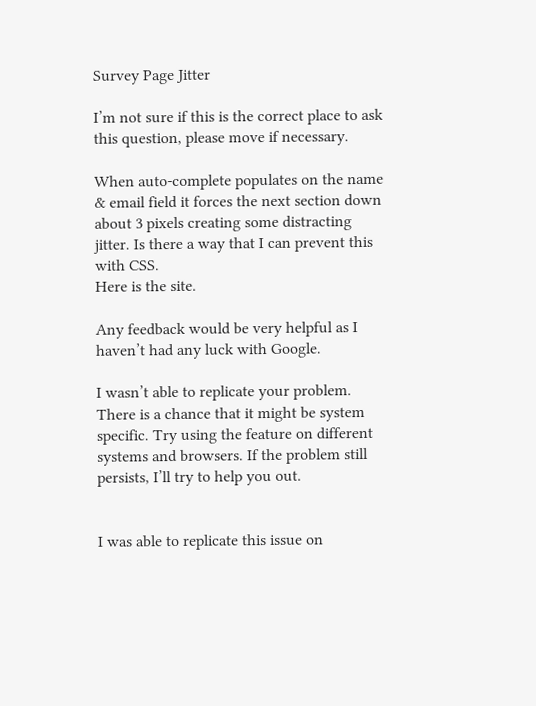Survey Page Jitter

I’m not sure if this is the correct place to ask this question, please move if necessary.

When auto-complete populates on the name & email field it forces the next section down about 3 pixels creating some distracting jitter. Is there a way that I can prevent this with CSS.
Here is the site.

Any feedback would be very helpful as I haven’t had any luck with Google.

I wasn’t able to replicate your problem. There is a chance that it might be system specific. Try using the feature on different systems and browsers. If the problem still persists, I’ll try to help you out.


I was able to replicate this issue on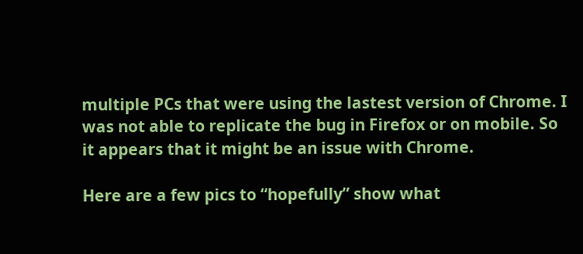multiple PCs that were using the lastest version of Chrome. I was not able to replicate the bug in Firefox or on mobile. So it appears that it might be an issue with Chrome.

Here are a few pics to “hopefully” show what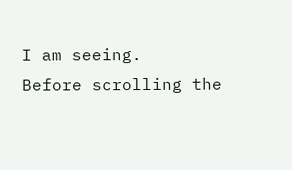I am seeing.
Before scrolling the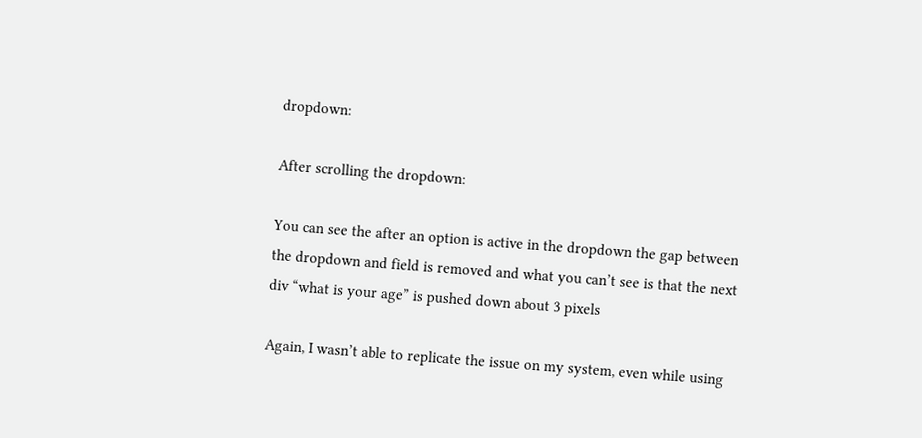dropdown:

After scrolling the dropdown:

You can see the after an option is active in the dropdown the gap between the dropdown and field is removed and what you can’t see is that the next div “what is your age” is pushed down about 3 pixels

Again, I wasn’t able to replicate the issue on my system, even while using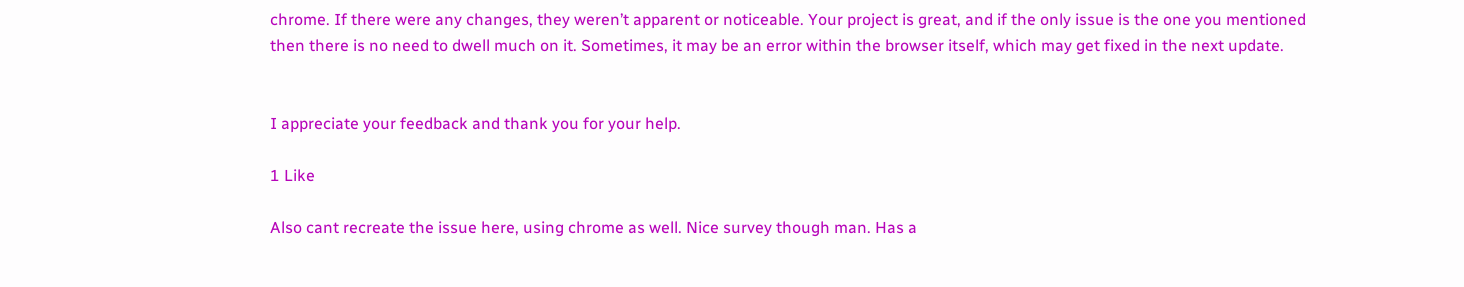chrome. If there were any changes, they weren’t apparent or noticeable. Your project is great, and if the only issue is the one you mentioned then there is no need to dwell much on it. Sometimes, it may be an error within the browser itself, which may get fixed in the next update.


I appreciate your feedback and thank you for your help.

1 Like

Also cant recreate the issue here, using chrome as well. Nice survey though man. Has a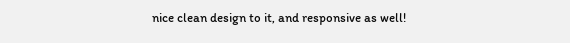nice clean design to it, and responsive as well!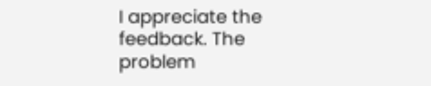I appreciate the feedback. The problem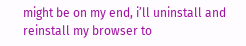might be on my end, i’ll uninstall and reinstall my browser to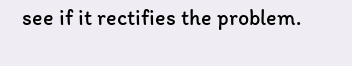see if it rectifies the problem.